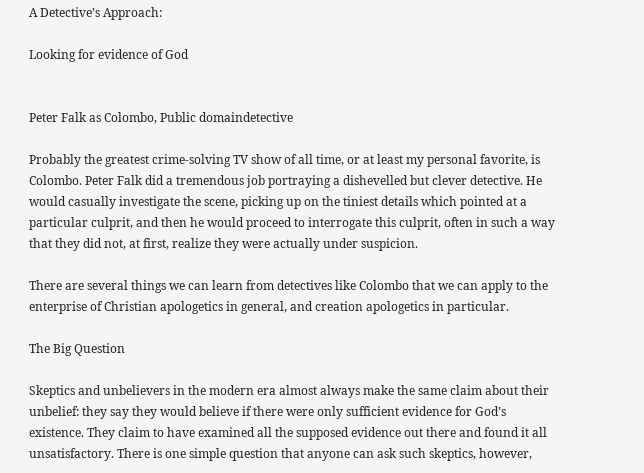A Detective’s Approach:

Looking for evidence of God


Peter Falk as Colombo, Public domaindetective

Probably the greatest crime-solving TV show of all time, or at least my personal favorite, is Colombo. Peter Falk did a tremendous job portraying a dishevelled but clever detective. He would casually investigate the scene, picking up on the tiniest details which pointed at a particular culprit, and then he would proceed to interrogate this culprit, often in such a way that they did not, at first, realize they were actually under suspicion.

There are several things we can learn from detectives like Colombo that we can apply to the enterprise of Christian apologetics in general, and creation apologetics in particular.

The Big Question

Skeptics and unbelievers in the modern era almost always make the same claim about their unbelief: they say they would believe if there were only sufficient evidence for God’s existence. They claim to have examined all the supposed evidence out there and found it all unsatisfactory. There is one simple question that anyone can ask such skeptics, however,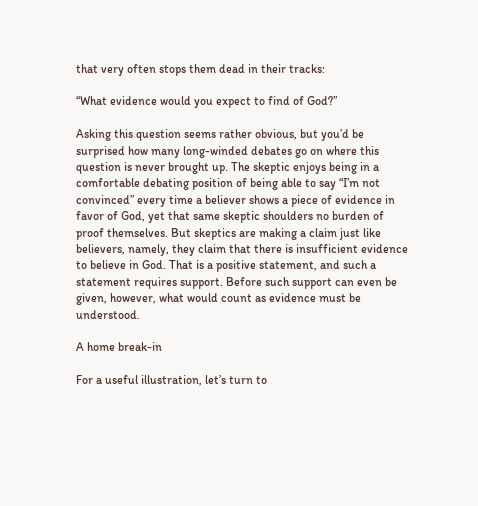that very often stops them dead in their tracks:

“What evidence would you expect to find of God?”

Asking this question seems rather obvious, but you’d be surprised how many long-winded debates go on where this question is never brought up. The skeptic enjoys being in a comfortable debating position of being able to say “I’m not convinced” every time a believer shows a piece of evidence in favor of God, yet that same skeptic shoulders no burden of proof themselves. But skeptics are making a claim just like believers, namely, they claim that there is insufficient evidence to believe in God. That is a positive statement, and such a statement requires support. Before such support can even be given, however, what would count as evidence must be understood.

A home break-in

For a useful illustration, let’s turn to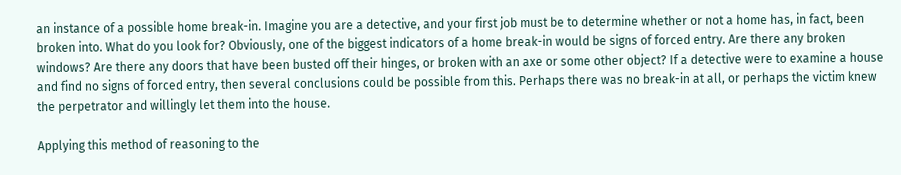an instance of a possible home break-in. Imagine you are a detective, and your first job must be to determine whether or not a home has, in fact, been broken into. What do you look for? Obviously, one of the biggest indicators of a home break-in would be signs of forced entry. Are there any broken windows? Are there any doors that have been busted off their hinges, or broken with an axe or some other object? If a detective were to examine a house and find no signs of forced entry, then several conclusions could be possible from this. Perhaps there was no break-in at all, or perhaps the victim knew the perpetrator and willingly let them into the house.

Applying this method of reasoning to the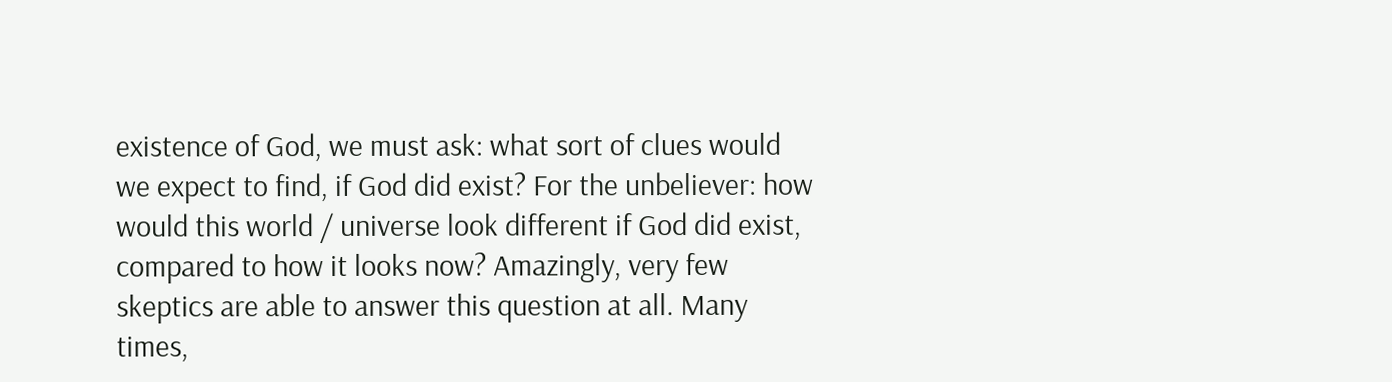existence of God, we must ask: what sort of clues would we expect to find, if God did exist? For the unbeliever: how would this world / universe look different if God did exist, compared to how it looks now? Amazingly, very few skeptics are able to answer this question at all. Many times,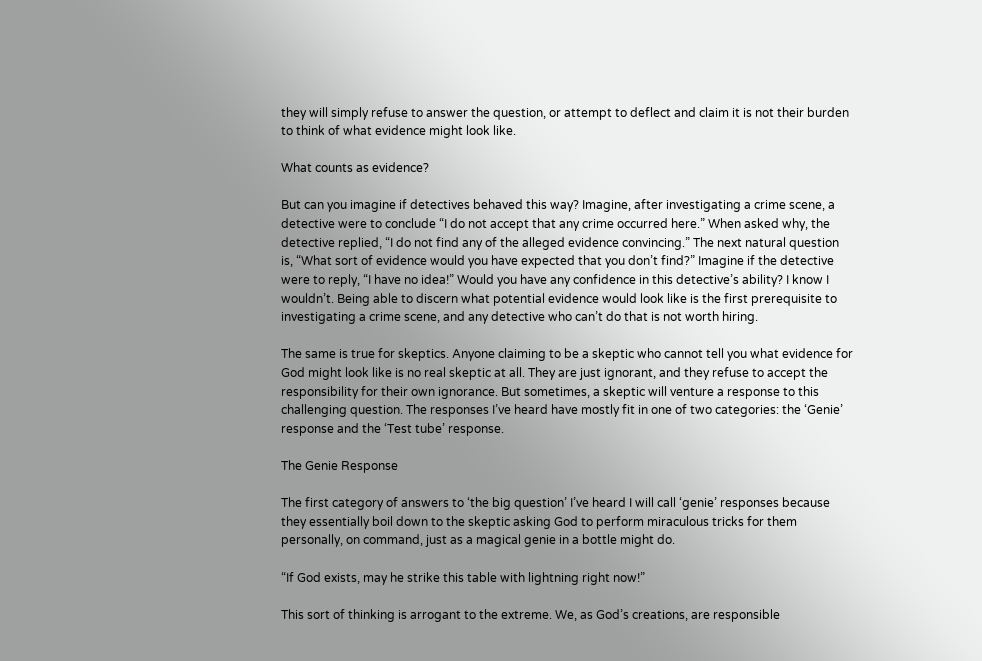they will simply refuse to answer the question, or attempt to deflect and claim it is not their burden to think of what evidence might look like.

What counts as evidence?

But can you imagine if detectives behaved this way? Imagine, after investigating a crime scene, a detective were to conclude “I do not accept that any crime occurred here.” When asked why, the detective replied, “I do not find any of the alleged evidence convincing.” The next natural question is, “What sort of evidence would you have expected that you don’t find?” Imagine if the detective were to reply, “I have no idea!” Would you have any confidence in this detective’s ability? I know I wouldn’t. Being able to discern what potential evidence would look like is the first prerequisite to investigating a crime scene, and any detective who can’t do that is not worth hiring.

The same is true for skeptics. Anyone claiming to be a skeptic who cannot tell you what evidence for God might look like is no real skeptic at all. They are just ignorant, and they refuse to accept the responsibility for their own ignorance. But sometimes, a skeptic will venture a response to this challenging question. The responses I’ve heard have mostly fit in one of two categories: the ‘Genie’ response and the ‘Test tube’ response.

The Genie Response

The first category of answers to ‘the big question’ I’ve heard I will call ‘genie’ responses because they essentially boil down to the skeptic asking God to perform miraculous tricks for them personally, on command, just as a magical genie in a bottle might do.

“If God exists, may he strike this table with lightning right now!”

This sort of thinking is arrogant to the extreme. We, as God’s creations, are responsible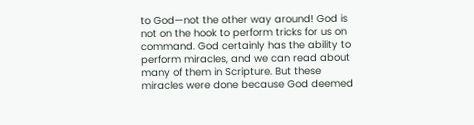to God—not the other way around! God is not on the hook to perform tricks for us on command. God certainly has the ability to perform miracles, and we can read about many of them in Scripture. But these miracles were done because God deemed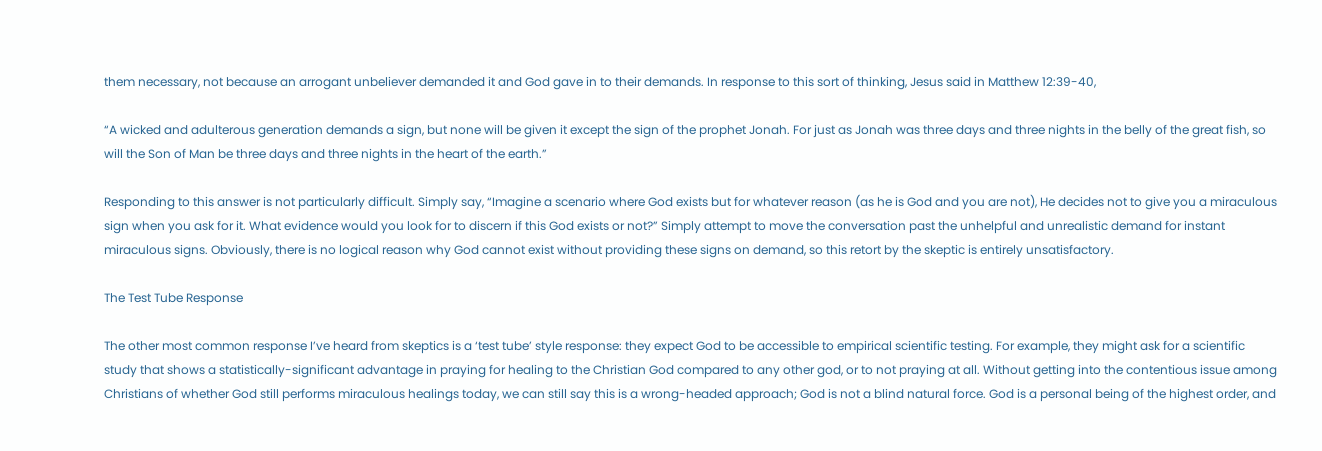them necessary, not because an arrogant unbeliever demanded it and God gave in to their demands. In response to this sort of thinking, Jesus said in Matthew 12:39-40,

“A wicked and adulterous generation demands a sign, but none will be given it except the sign of the prophet Jonah. For just as Jonah was three days and three nights in the belly of the great fish, so will the Son of Man be three days and three nights in the heart of the earth.”

Responding to this answer is not particularly difficult. Simply say, “Imagine a scenario where God exists but for whatever reason (as he is God and you are not), He decides not to give you a miraculous sign when you ask for it. What evidence would you look for to discern if this God exists or not?” Simply attempt to move the conversation past the unhelpful and unrealistic demand for instant miraculous signs. Obviously, there is no logical reason why God cannot exist without providing these signs on demand, so this retort by the skeptic is entirely unsatisfactory.

The Test Tube Response

The other most common response I’ve heard from skeptics is a ‘test tube’ style response: they expect God to be accessible to empirical scientific testing. For example, they might ask for a scientific study that shows a statistically-significant advantage in praying for healing to the Christian God compared to any other god, or to not praying at all. Without getting into the contentious issue among Christians of whether God still performs miraculous healings today, we can still say this is a wrong-headed approach; God is not a blind natural force. God is a personal being of the highest order, and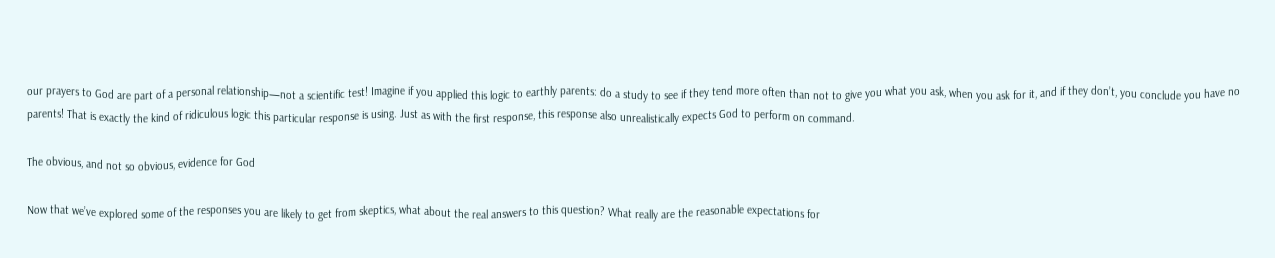our prayers to God are part of a personal relationship—not a scientific test! Imagine if you applied this logic to earthly parents: do a study to see if they tend more often than not to give you what you ask, when you ask for it, and if they don’t, you conclude you have no parents! That is exactly the kind of ridiculous logic this particular response is using. Just as with the first response, this response also unrealistically expects God to perform on command.

The obvious, and not so obvious, evidence for God

Now that we’ve explored some of the responses you are likely to get from skeptics, what about the real answers to this question? What really are the reasonable expectations for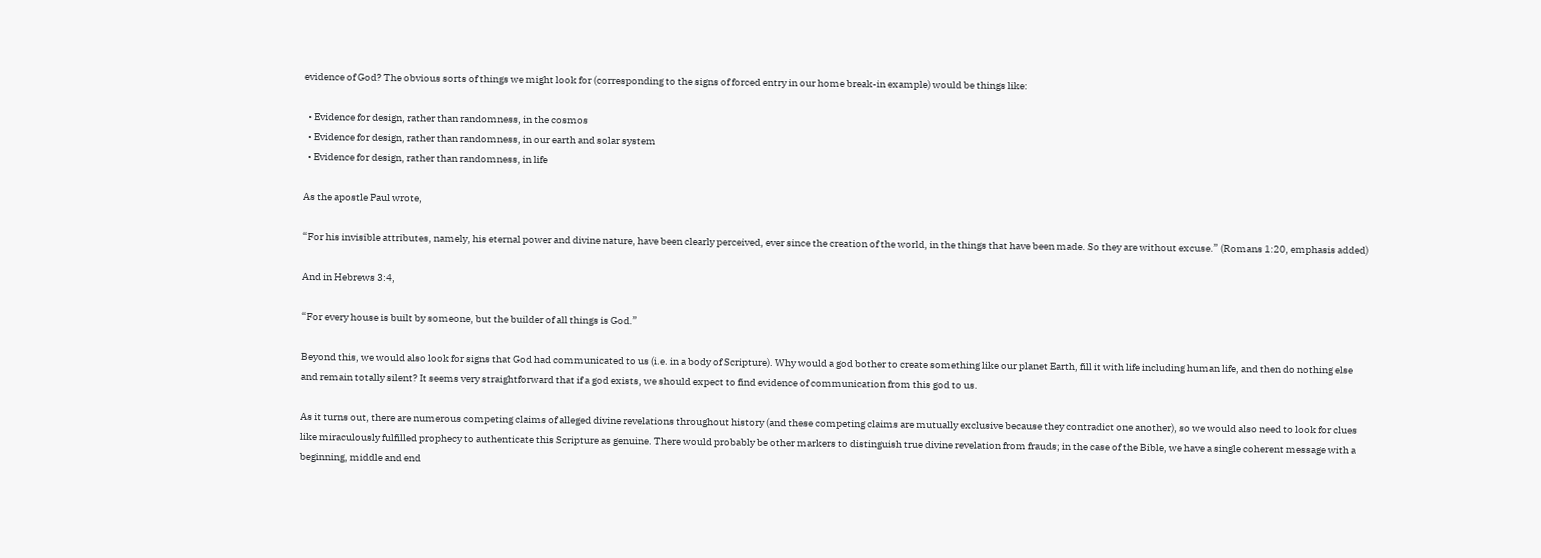evidence of God? The obvious sorts of things we might look for (corresponding to the signs of forced entry in our home break-in example) would be things like:

  • Evidence for design, rather than randomness, in the cosmos
  • Evidence for design, rather than randomness, in our earth and solar system
  • Evidence for design, rather than randomness, in life

As the apostle Paul wrote,

“For his invisible attributes, namely, his eternal power and divine nature, have been clearly perceived, ever since the creation of the world, in the things that have been made. So they are without excuse.” (Romans 1:20, emphasis added)

And in Hebrews 3:4,

“For every house is built by someone, but the builder of all things is God.”

Beyond this, we would also look for signs that God had communicated to us (i.e. in a body of Scripture). Why would a god bother to create something like our planet Earth, fill it with life including human life, and then do nothing else and remain totally silent? It seems very straightforward that if a god exists, we should expect to find evidence of communication from this god to us.

As it turns out, there are numerous competing claims of alleged divine revelations throughout history (and these competing claims are mutually exclusive because they contradict one another), so we would also need to look for clues like miraculously fulfilled prophecy to authenticate this Scripture as genuine. There would probably be other markers to distinguish true divine revelation from frauds; in the case of the Bible, we have a single coherent message with a beginning, middle and end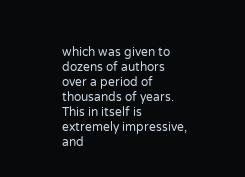which was given to dozens of authors over a period of thousands of years. This in itself is extremely impressive, and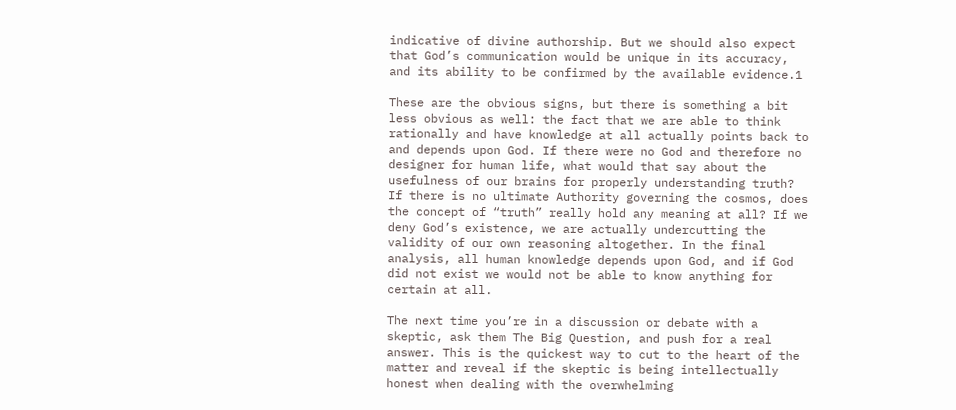indicative of divine authorship. But we should also expect that God’s communication would be unique in its accuracy, and its ability to be confirmed by the available evidence.1

These are the obvious signs, but there is something a bit less obvious as well: the fact that we are able to think rationally and have knowledge at all actually points back to and depends upon God. If there were no God and therefore no designer for human life, what would that say about the usefulness of our brains for properly understanding truth? If there is no ultimate Authority governing the cosmos, does the concept of “truth” really hold any meaning at all? If we deny God’s existence, we are actually undercutting the validity of our own reasoning altogether. In the final analysis, all human knowledge depends upon God, and if God did not exist we would not be able to know anything for certain at all.

The next time you’re in a discussion or debate with a skeptic, ask them The Big Question, and push for a real answer. This is the quickest way to cut to the heart of the matter and reveal if the skeptic is being intellectually honest when dealing with the overwhelming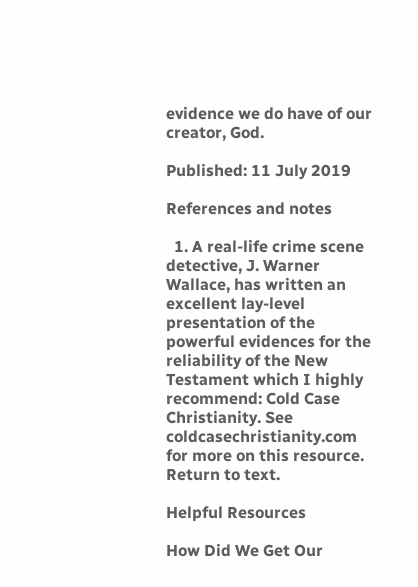evidence we do have of our creator, God.

Published: 11 July 2019

References and notes

  1. A real-life crime scene detective, J. Warner Wallace, has written an excellent lay-level presentation of the powerful evidences for the reliability of the New Testament which I highly recommend: Cold Case Christianity. See coldcasechristianity.com for more on this resource. Return to text.

Helpful Resources

How Did We Get Our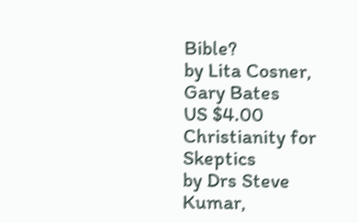Bible?
by Lita Cosner, Gary Bates
US $4.00
Christianity for Skeptics
by Drs Steve Kumar,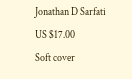Jonathan D Sarfati
US $17.00
Soft cover